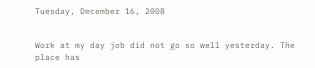Tuesday, December 16, 2008


Work at my day job did not go so well yesterday. The place has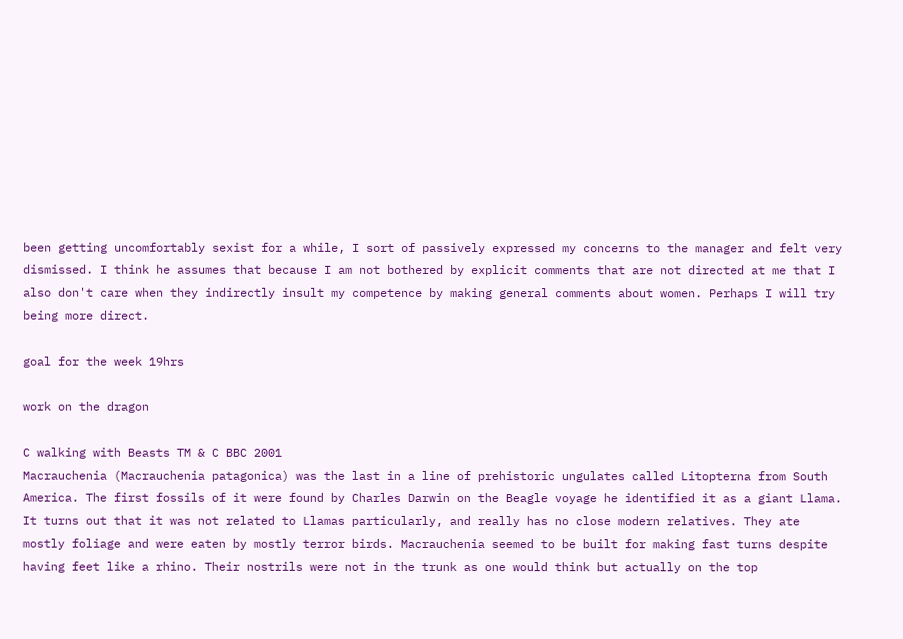been getting uncomfortably sexist for a while, I sort of passively expressed my concerns to the manager and felt very dismissed. I think he assumes that because I am not bothered by explicit comments that are not directed at me that I also don't care when they indirectly insult my competence by making general comments about women. Perhaps I will try being more direct.

goal for the week 19hrs

work on the dragon

C walking with Beasts TM & C BBC 2001
Macrauchenia (Macrauchenia patagonica) was the last in a line of prehistoric ungulates called Litopterna from South America. The first fossils of it were found by Charles Darwin on the Beagle voyage he identified it as a giant Llama. It turns out that it was not related to Llamas particularly, and really has no close modern relatives. They ate mostly foliage and were eaten by mostly terror birds. Macrauchenia seemed to be built for making fast turns despite having feet like a rhino. Their nostrils were not in the trunk as one would think but actually on the top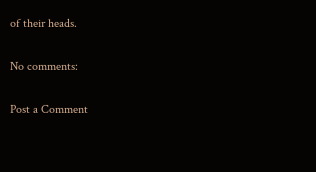of their heads.

No comments:

Post a Comment